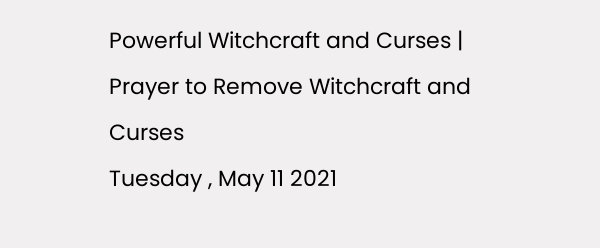Powerful Witchcraft and Curses | Prayer to Remove Witchcraft and Curses
Tuesday , May 11 2021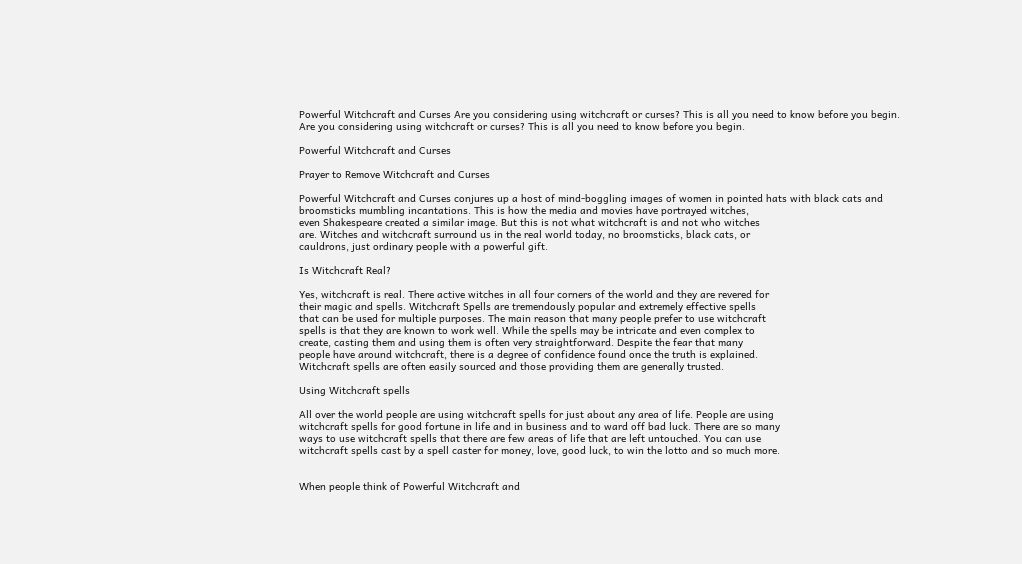Powerful Witchcraft and Curses Are you considering using witchcraft or curses? This is all you need to know before you begin.
Are you considering using witchcraft or curses? This is all you need to know before you begin.

Powerful Witchcraft and Curses

Prayer to Remove Witchcraft and Curses

Powerful Witchcraft and Curses conjures up a host of mind-boggling images of women in pointed hats with black cats and
broomsticks mumbling incantations. This is how the media and movies have portrayed witches,
even Shakespeare created a similar image. But this is not what witchcraft is and not who witches
are. Witches and witchcraft surround us in the real world today, no broomsticks, black cats, or
cauldrons, just ordinary people with a powerful gift.

Is Witchcraft Real?

Yes, witchcraft is real. There active witches in all four corners of the world and they are revered for
their magic and spells. Witchcraft Spells are tremendously popular and extremely effective spells
that can be used for multiple purposes. The main reason that many people prefer to use witchcraft
spells is that they are known to work well. While the spells may be intricate and even complex to
create, casting them and using them is often very straightforward. Despite the fear that many
people have around witchcraft, there is a degree of confidence found once the truth is explained.
Witchcraft spells are often easily sourced and those providing them are generally trusted.

Using Witchcraft spells

All over the world people are using witchcraft spells for just about any area of life. People are using
witchcraft spells for good fortune in life and in business and to ward off bad luck. There are so many
ways to use witchcraft spells that there are few areas of life that are left untouched. You can use
witchcraft spells cast by a spell caster for money, love, good luck, to win the lotto and so much more.


When people think of Powerful Witchcraft and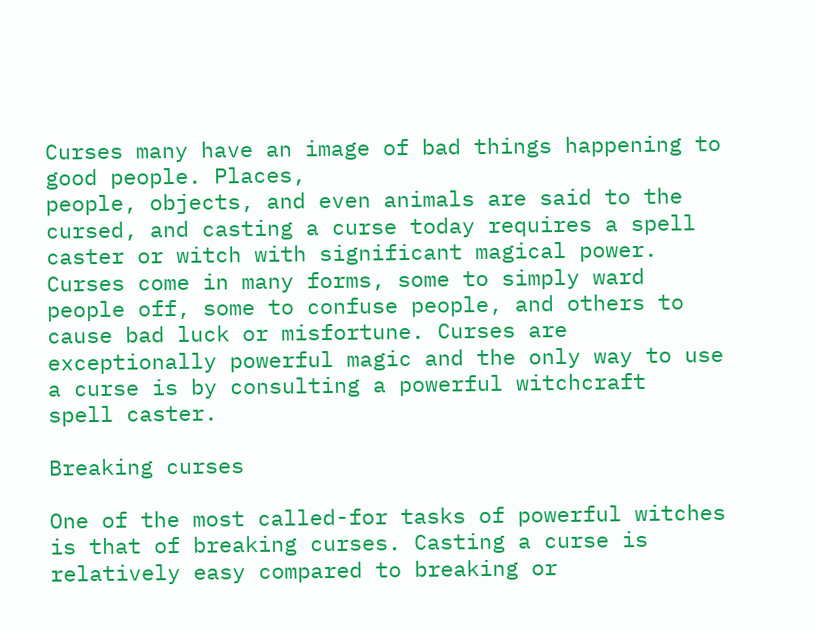Curses many have an image of bad things happening to good people. Places,
people, objects, and even animals are said to the cursed, and casting a curse today requires a spell
caster or witch with significant magical power. Curses come in many forms, some to simply ward
people off, some to confuse people, and others to cause bad luck or misfortune. Curses are
exceptionally powerful magic and the only way to use a curse is by consulting a powerful witchcraft
spell caster.

Breaking curses

One of the most called-for tasks of powerful witches is that of breaking curses. Casting a curse is
relatively easy compared to breaking or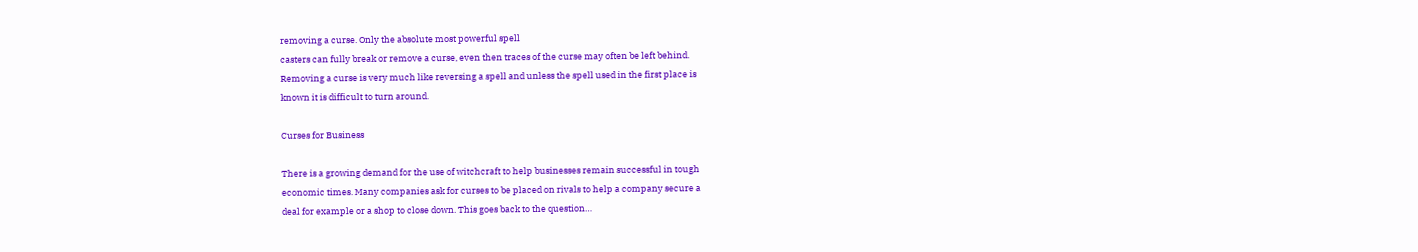removing a curse. Only the absolute most powerful spell
casters can fully break or remove a curse, even then traces of the curse may often be left behind.
Removing a curse is very much like reversing a spell and unless the spell used in the first place is
known it is difficult to turn around.

Curses for Business

There is a growing demand for the use of witchcraft to help businesses remain successful in tough
economic times. Many companies ask for curses to be placed on rivals to help a company secure a
deal for example or a shop to close down. This goes back to the question…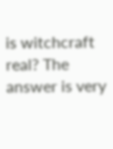is witchcraft real? The
answer is very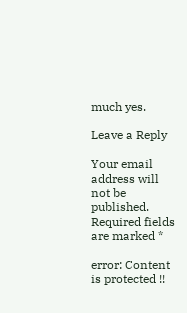much yes.

Leave a Reply

Your email address will not be published. Required fields are marked *

error: Content is protected !!